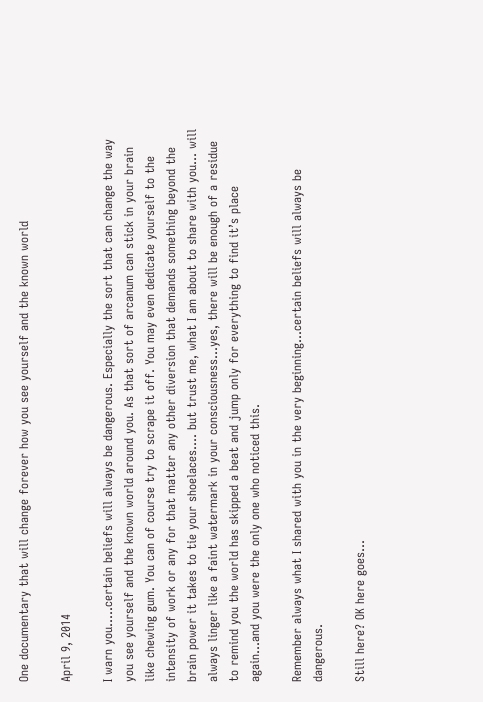One documentary that will change forever how you see yourself and the known world

April 9, 2014

I warn you…..certain beliefs will always be dangerous. Especially the sort that can change the way you see yourself and the known world around you. As that sort of arcanum can stick in your brain like chewing gum. You can of course try to scrape it off. You may even dedicate yourself to the intensity of work or any for that matter any other diversion that demands something beyond the brain power it takes to tie your shoelaces…. but trust me, what I am about to share with you… will always linger like a faint watermark in your consciousness…yes, there will be enough of a residue to remind you the world has skipped a beat and jump only for everything to find it’s place again…and you were the only one who noticed this.

Remember always what I shared with you in the very beginning…certain beliefs will always be dangerous.

Still here? OK here goes…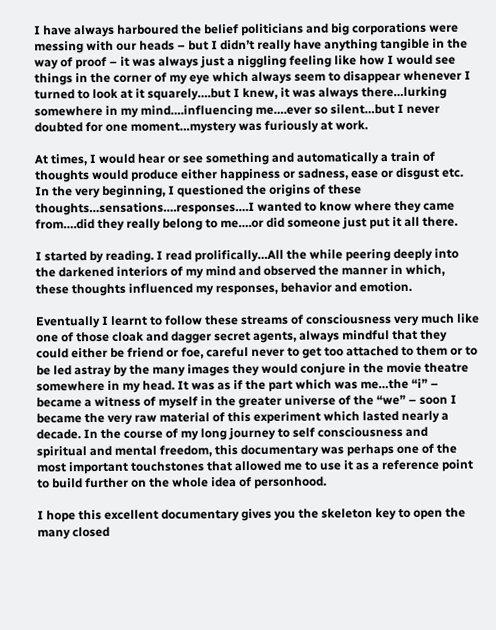I have always harboured the belief politicians and big corporations were messing with our heads – but I didn’t really have anything tangible in the way of proof – it was always just a niggling feeling like how I would see things in the corner of my eye which always seem to disappear whenever I turned to look at it squarely….but I knew, it was always there…lurking somewhere in my mind….influencing me….ever so silent…but I never doubted for one moment…mystery was furiously at work.

At times, I would hear or see something and automatically a train of thoughts would produce either happiness or sadness, ease or disgust etc. In the very beginning, I questioned the origins of these thoughts…sensations….responses….I wanted to know where they came from….did they really belong to me….or did someone just put it all there.

I started by reading. I read prolifically…All the while peering deeply into the darkened interiors of my mind and observed the manner in which, these thoughts influenced my responses, behavior and emotion.

Eventually I learnt to follow these streams of consciousness very much like one of those cloak and dagger secret agents, always mindful that they could either be friend or foe, careful never to get too attached to them or to be led astray by the many images they would conjure in the movie theatre somewhere in my head. It was as if the part which was me…the “i” – became a witness of myself in the greater universe of the “we” – soon I became the very raw material of this experiment which lasted nearly a decade. In the course of my long journey to self consciousness and spiritual and mental freedom, this documentary was perhaps one of the most important touchstones that allowed me to use it as a reference point to build further on the whole idea of personhood.

I hope this excellent documentary gives you the skeleton key to open the many closed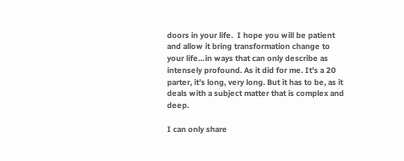doors in your life.  I hope you will be patient and allow it bring transformation change to your life…in ways that can only describe as intensely profound. As it did for me. It’s a 20 parter, it’s long, very long. But it has to be, as it deals with a subject matter that is complex and deep.

I can only share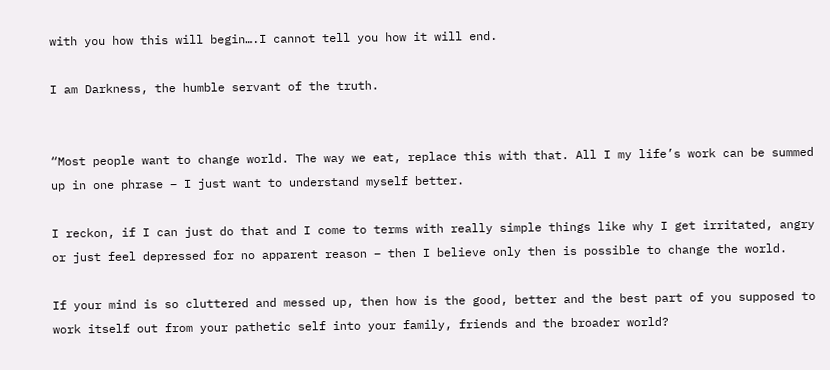with you how this will begin….I cannot tell you how it will end.

I am Darkness, the humble servant of the truth.


“Most people want to change world. The way we eat, replace this with that. All I my life’s work can be summed up in one phrase – I just want to understand myself better.

I reckon, if I can just do that and I come to terms with really simple things like why I get irritated, angry or just feel depressed for no apparent reason – then I believe only then is possible to change the world.

If your mind is so cluttered and messed up, then how is the good, better and the best part of you supposed to work itself out from your pathetic self into your family, friends and the broader world?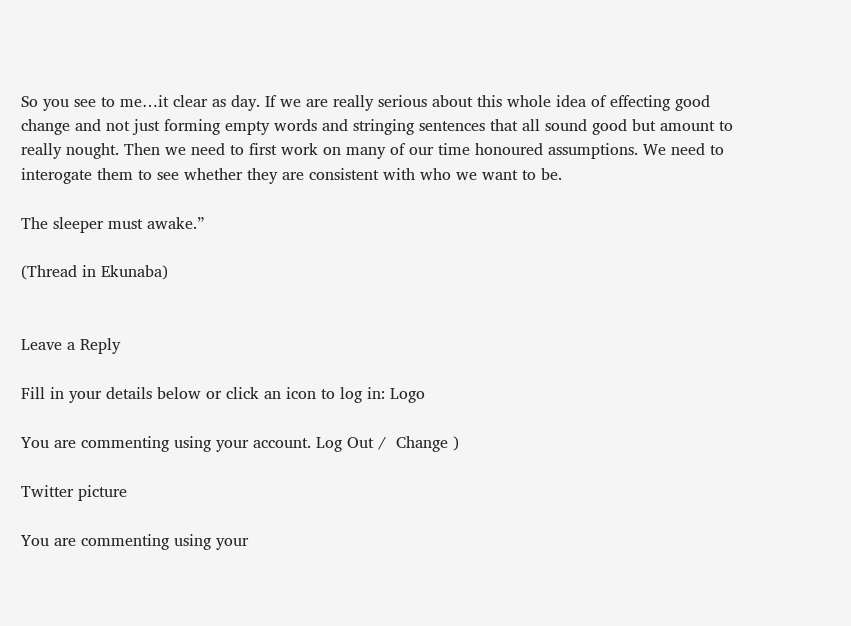So you see to me…it clear as day. If we are really serious about this whole idea of effecting good change and not just forming empty words and stringing sentences that all sound good but amount to really nought. Then we need to first work on many of our time honoured assumptions. We need to interogate them to see whether they are consistent with who we want to be.

The sleeper must awake.”

(Thread in Ekunaba)


Leave a Reply

Fill in your details below or click an icon to log in: Logo

You are commenting using your account. Log Out /  Change )

Twitter picture

You are commenting using your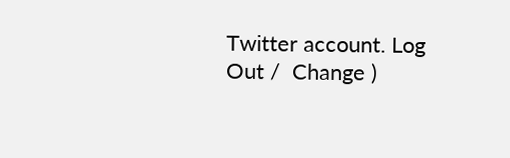Twitter account. Log Out /  Change )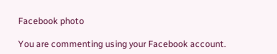Facebook photo

You are commenting using your Facebook account.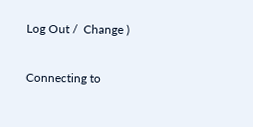Log Out /  Change )

Connecting to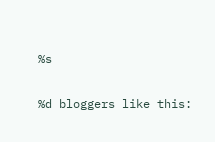%s

%d bloggers like this: